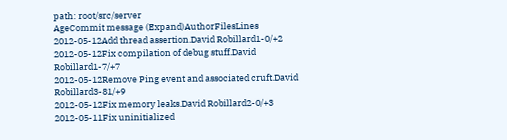path: root/src/server
AgeCommit message (Expand)AuthorFilesLines
2012-05-12Add thread assertion.David Robillard1-0/+2
2012-05-12Fix compilation of debug stuff.David Robillard1-7/+7
2012-05-12Remove Ping event and associated cruft.David Robillard3-81/+9
2012-05-12Fix memory leaks.David Robillard2-0/+3
2012-05-11Fix uninitialized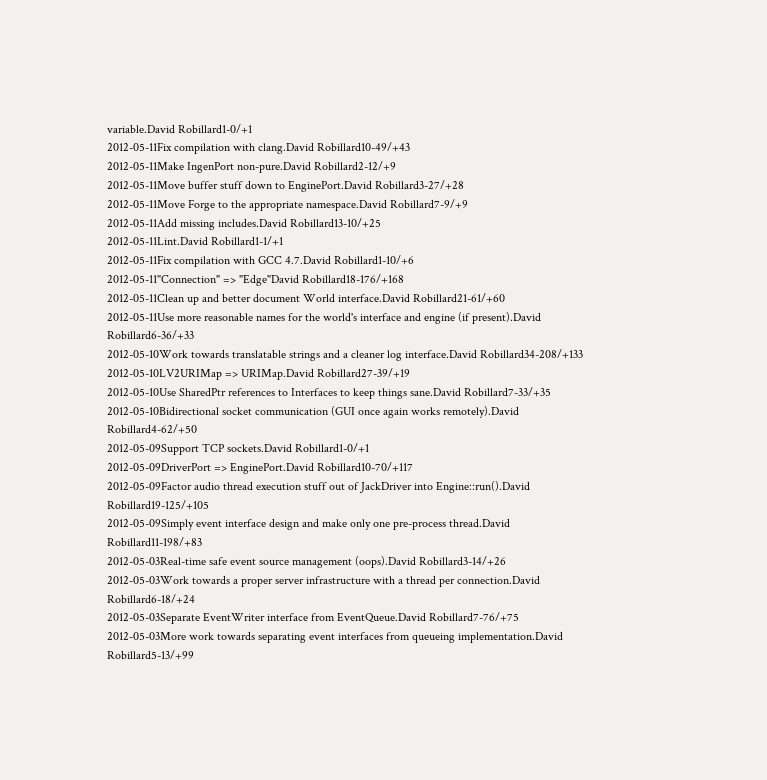variable.David Robillard1-0/+1
2012-05-11Fix compilation with clang.David Robillard10-49/+43
2012-05-11Make IngenPort non-pure.David Robillard2-12/+9
2012-05-11Move buffer stuff down to EnginePort.David Robillard3-27/+28
2012-05-11Move Forge to the appropriate namespace.David Robillard7-9/+9
2012-05-11Add missing includes.David Robillard13-10/+25
2012-05-11Lint.David Robillard1-1/+1
2012-05-11Fix compilation with GCC 4.7.David Robillard1-10/+6
2012-05-11"Connection" => "Edge"David Robillard18-176/+168
2012-05-11Clean up and better document World interface.David Robillard21-61/+60
2012-05-11Use more reasonable names for the world's interface and engine (if present).David Robillard6-36/+33
2012-05-10Work towards translatable strings and a cleaner log interface.David Robillard34-208/+133
2012-05-10LV2URIMap => URIMap.David Robillard27-39/+19
2012-05-10Use SharedPtr references to Interfaces to keep things sane.David Robillard7-33/+35
2012-05-10Bidirectional socket communication (GUI once again works remotely).David Robillard4-62/+50
2012-05-09Support TCP sockets.David Robillard1-0/+1
2012-05-09DriverPort => EnginePort.David Robillard10-70/+117
2012-05-09Factor audio thread execution stuff out of JackDriver into Engine::run().David Robillard19-125/+105
2012-05-09Simply event interface design and make only one pre-process thread.David Robillard11-198/+83
2012-05-03Real-time safe event source management (oops).David Robillard3-14/+26
2012-05-03Work towards a proper server infrastructure with a thread per connection.David Robillard6-18/+24
2012-05-03Separate EventWriter interface from EventQueue.David Robillard7-76/+75
2012-05-03More work towards separating event interfaces from queueing implementation.David Robillard5-13/+99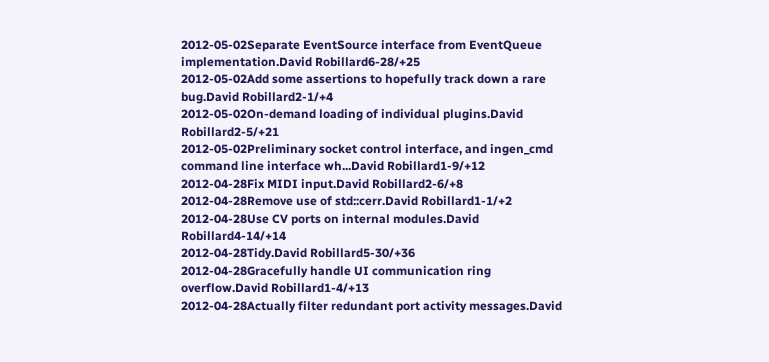2012-05-02Separate EventSource interface from EventQueue implementation.David Robillard6-28/+25
2012-05-02Add some assertions to hopefully track down a rare bug.David Robillard2-1/+4
2012-05-02On-demand loading of individual plugins.David Robillard2-5/+21
2012-05-02Preliminary socket control interface, and ingen_cmd command line interface wh...David Robillard1-9/+12
2012-04-28Fix MIDI input.David Robillard2-6/+8
2012-04-28Remove use of std::cerr.David Robillard1-1/+2
2012-04-28Use CV ports on internal modules.David Robillard4-14/+14
2012-04-28Tidy.David Robillard5-30/+36
2012-04-28Gracefully handle UI communication ring overflow.David Robillard1-4/+13
2012-04-28Actually filter redundant port activity messages.David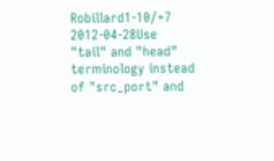Robillard1-10/+7
2012-04-28Use "tail" and "head" terminology instead of "src_port" and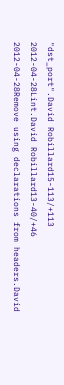"dst_port".David Robillard15-113/+113
2012-04-28Lint.David Robillard13-40/+46
2012-04-28Remove using declarations from headers.David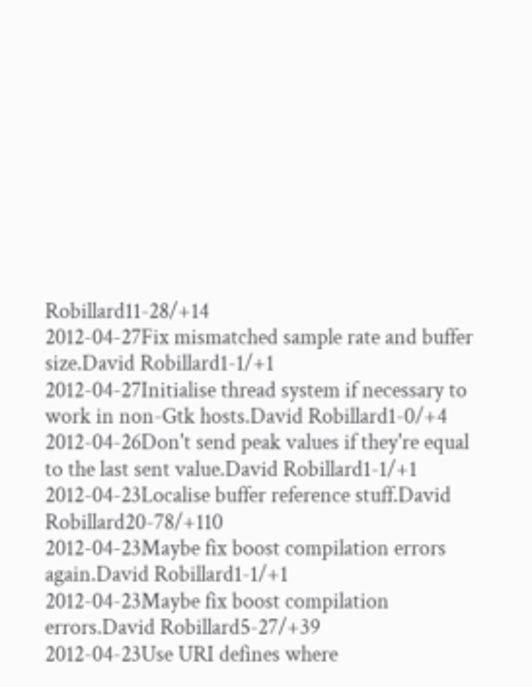Robillard11-28/+14
2012-04-27Fix mismatched sample rate and buffer size.David Robillard1-1/+1
2012-04-27Initialise thread system if necessary to work in non-Gtk hosts.David Robillard1-0/+4
2012-04-26Don't send peak values if they're equal to the last sent value.David Robillard1-1/+1
2012-04-23Localise buffer reference stuff.David Robillard20-78/+110
2012-04-23Maybe fix boost compilation errors again.David Robillard1-1/+1
2012-04-23Maybe fix boost compilation errors.David Robillard5-27/+39
2012-04-23Use URI defines where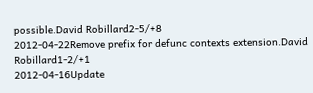possible.David Robillard2-5/+8
2012-04-22Remove prefix for defunc contexts extension.David Robillard1-2/+1
2012-04-16Update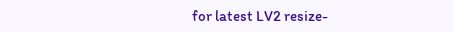for latest LV2 resize-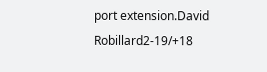port extension.David Robillard2-19/+18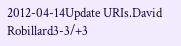2012-04-14Update URIs.David Robillard3-3/+3